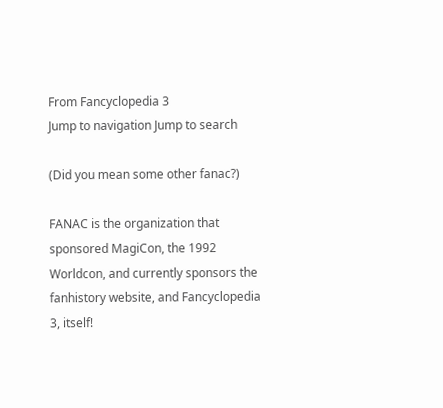From Fancyclopedia 3
Jump to navigation Jump to search

(Did you mean some other fanac?)

FANAC is the organization that sponsored MagiCon, the 1992 Worldcon, and currently sponsors the fanhistory website, and Fancyclopedia 3, itself!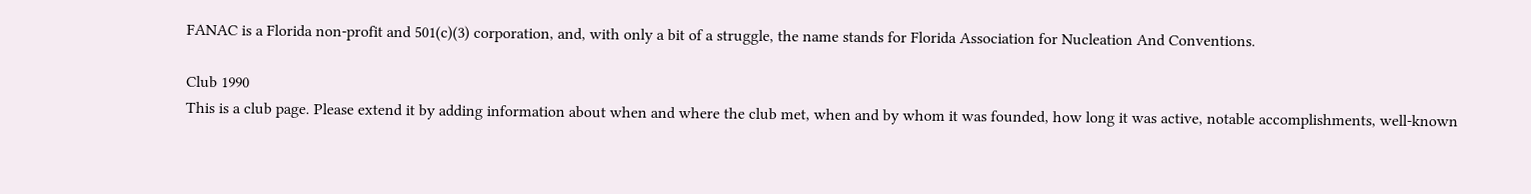FANAC is a Florida non-profit and 501(c)(3) corporation, and, with only a bit of a struggle, the name stands for Florida Association for Nucleation And Conventions.

Club 1990
This is a club page. Please extend it by adding information about when and where the club met, when and by whom it was founded, how long it was active, notable accomplishments, well-known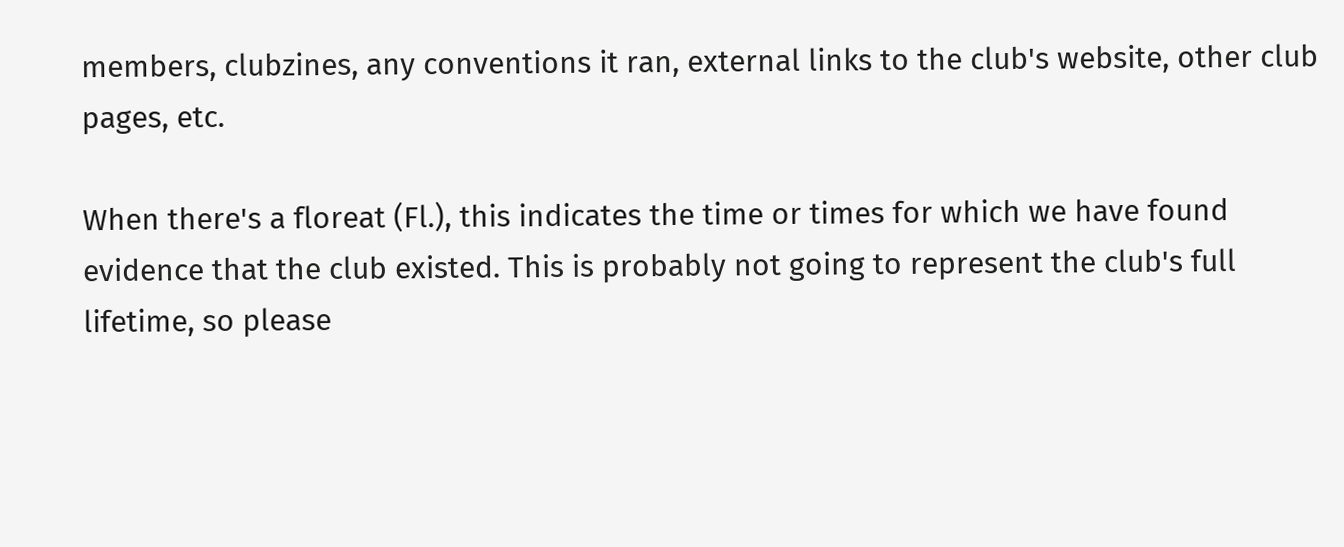members, clubzines, any conventions it ran, external links to the club's website, other club pages, etc.

When there's a floreat (Fl.), this indicates the time or times for which we have found evidence that the club existed. This is probably not going to represent the club's full lifetime, so please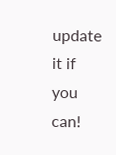update it if you can!